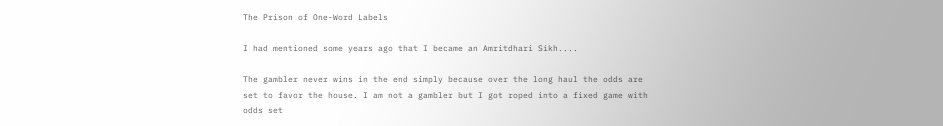The Prison of One-Word Labels

I had mentioned some years ago that I became an Amritdhari Sikh....

The gambler never wins in the end simply because over the long haul the odds are set to favor the house. I am not a gambler but I got roped into a fixed game with odds set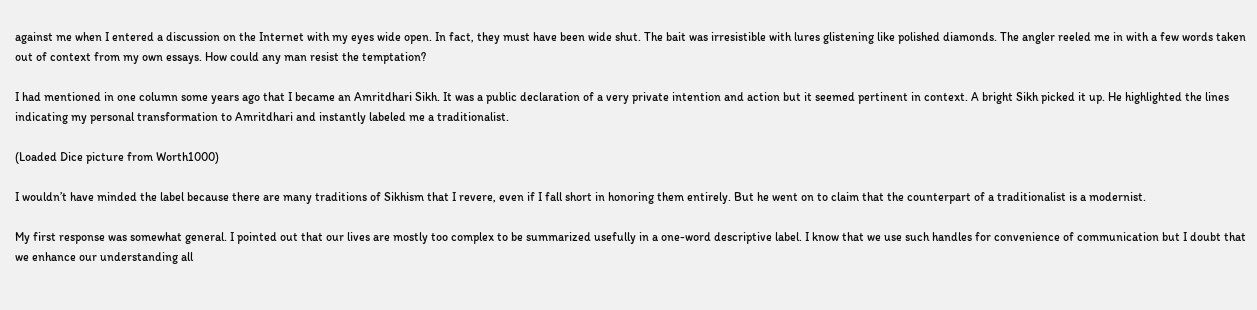against me when I entered a discussion on the Internet with my eyes wide open. In fact, they must have been wide shut. The bait was irresistible with lures glistening like polished diamonds. The angler reeled me in with a few words taken out of context from my own essays. How could any man resist the temptation?

I had mentioned in one column some years ago that I became an Amritdhari Sikh. It was a public declaration of a very private intention and action but it seemed pertinent in context. A bright Sikh picked it up. He highlighted the lines indicating my personal transformation to Amritdhari and instantly labeled me a traditionalist.

(Loaded Dice picture from Worth1000)

I wouldn’t have minded the label because there are many traditions of Sikhism that I revere, even if I fall short in honoring them entirely. But he went on to claim that the counterpart of a traditionalist is a modernist.

My first response was somewhat general. I pointed out that our lives are mostly too complex to be summarized usefully in a one-word descriptive label. I know that we use such handles for convenience of communication but I doubt that we enhance our understanding all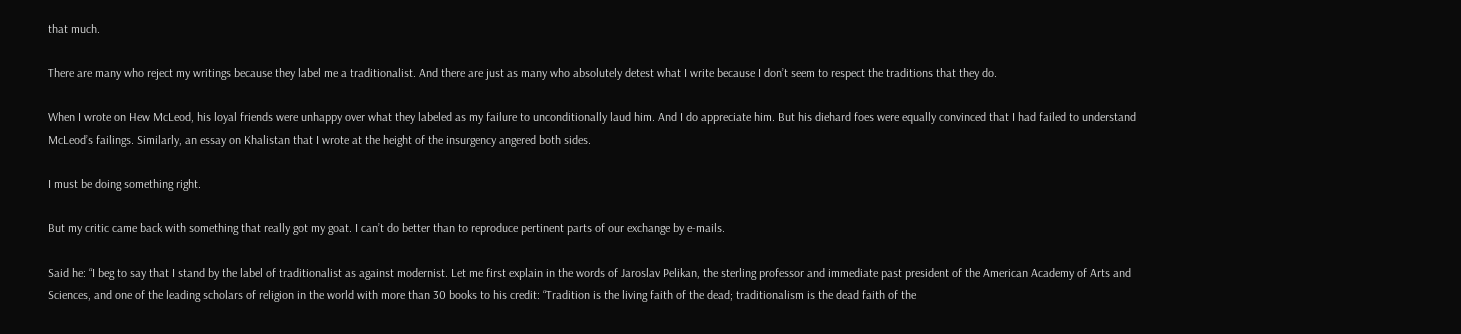that much.

There are many who reject my writings because they label me a traditionalist. And there are just as many who absolutely detest what I write because I don’t seem to respect the traditions that they do.

When I wrote on Hew McLeod, his loyal friends were unhappy over what they labeled as my failure to unconditionally laud him. And I do appreciate him. But his diehard foes were equally convinced that I had failed to understand McLeod’s failings. Similarly, an essay on Khalistan that I wrote at the height of the insurgency angered both sides.

I must be doing something right.

But my critic came back with something that really got my goat. I can’t do better than to reproduce pertinent parts of our exchange by e-mails.

Said he: “I beg to say that I stand by the label of traditionalist as against modernist. Let me first explain in the words of Jaroslav Pelikan, the sterling professor and immediate past president of the American Academy of Arts and Sciences, and one of the leading scholars of religion in the world with more than 30 books to his credit: “Tradition is the living faith of the dead; traditionalism is the dead faith of the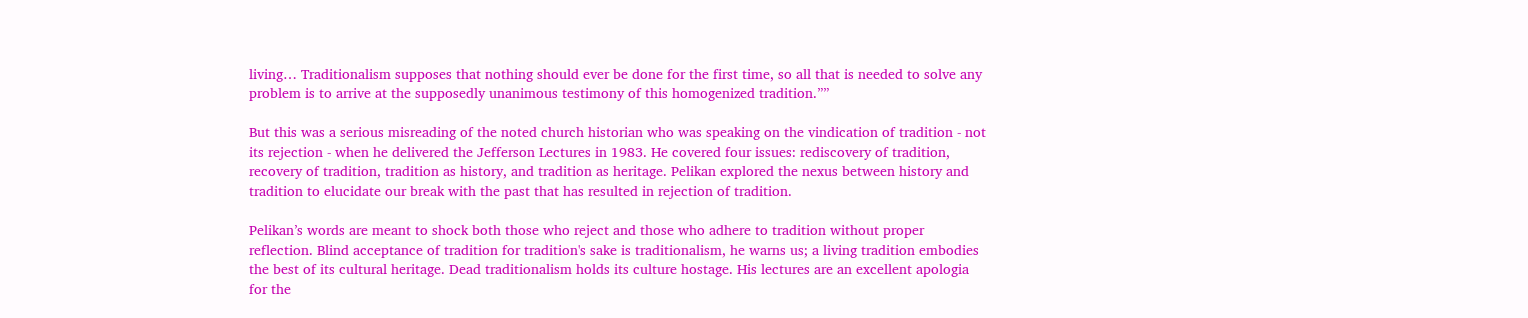living… Traditionalism supposes that nothing should ever be done for the first time, so all that is needed to solve any problem is to arrive at the supposedly unanimous testimony of this homogenized tradition.””

But this was a serious misreading of the noted church historian who was speaking on the vindication of tradition - not its rejection - when he delivered the Jefferson Lectures in 1983. He covered four issues: rediscovery of tradition, recovery of tradition, tradition as history, and tradition as heritage. Pelikan explored the nexus between history and tradition to elucidate our break with the past that has resulted in rejection of tradition.

Pelikan’s words are meant to shock both those who reject and those who adhere to tradition without proper reflection. Blind acceptance of tradition for tradition's sake is traditionalism, he warns us; a living tradition embodies the best of its cultural heritage. Dead traditionalism holds its culture hostage. His lectures are an excellent apologia for the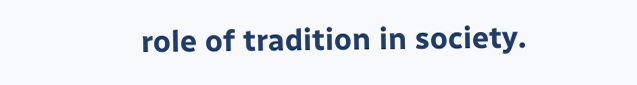role of tradition in society.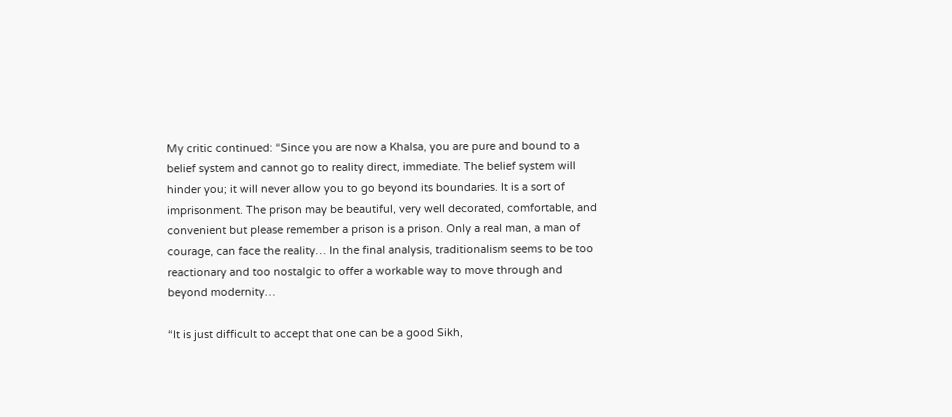My critic continued: “Since you are now a Khalsa, you are pure and bound to a belief system and cannot go to reality direct, immediate. The belief system will hinder you; it will never allow you to go beyond its boundaries. It is a sort of imprisonment. The prison may be beautiful, very well decorated, comfortable, and convenient but please remember a prison is a prison. Only a real man, a man of courage, can face the reality… In the final analysis, traditionalism seems to be too reactionary and too nostalgic to offer a workable way to move through and beyond modernity…

“It is just difficult to accept that one can be a good Sikh,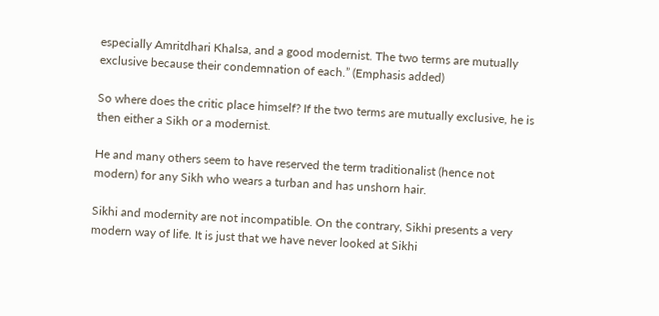especially Amritdhari Khalsa, and a good modernist. The two terms are mutually exclusive because their condemnation of each.” (Emphasis added)

So where does the critic place himself? If the two terms are mutually exclusive, he is then either a Sikh or a modernist.

He and many others seem to have reserved the term traditionalist (hence not modern) for any Sikh who wears a turban and has unshorn hair.

Sikhi and modernity are not incompatible. On the contrary, Sikhi presents a very modern way of life. It is just that we have never looked at Sikhi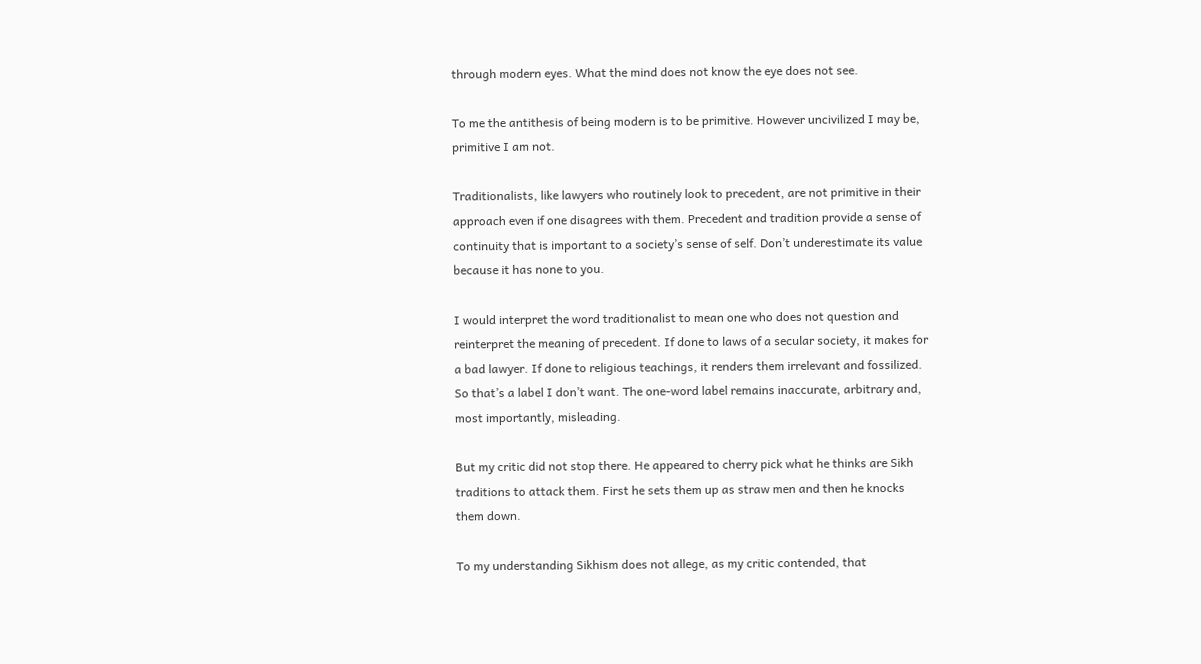through modern eyes. What the mind does not know the eye does not see.

To me the antithesis of being modern is to be primitive. However uncivilized I may be, primitive I am not.

Traditionalists, like lawyers who routinely look to precedent, are not primitive in their approach even if one disagrees with them. Precedent and tradition provide a sense of continuity that is important to a society’s sense of self. Don’t underestimate its value because it has none to you.

I would interpret the word traditionalist to mean one who does not question and reinterpret the meaning of precedent. If done to laws of a secular society, it makes for a bad lawyer. If done to religious teachings, it renders them irrelevant and fossilized. So that’s a label I don’t want. The one-word label remains inaccurate, arbitrary and, most importantly, misleading.

But my critic did not stop there. He appeared to cherry pick what he thinks are Sikh traditions to attack them. First he sets them up as straw men and then he knocks them down.

To my understanding Sikhism does not allege, as my critic contended, that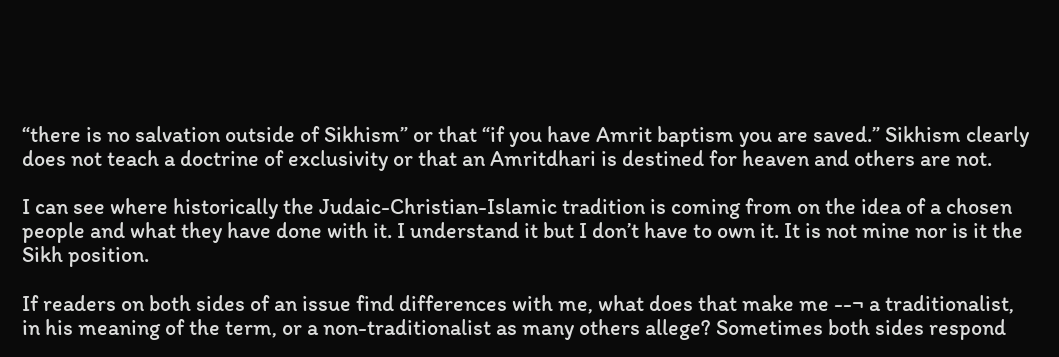“there is no salvation outside of Sikhism” or that “if you have Amrit baptism you are saved.” Sikhism clearly does not teach a doctrine of exclusivity or that an Amritdhari is destined for heaven and others are not.

I can see where historically the Judaic-Christian-Islamic tradition is coming from on the idea of a chosen people and what they have done with it. I understand it but I don’t have to own it. It is not mine nor is it the Sikh position.

If readers on both sides of an issue find differences with me, what does that make me --¬ a traditionalist, in his meaning of the term, or a non-traditionalist as many others allege? Sometimes both sides respond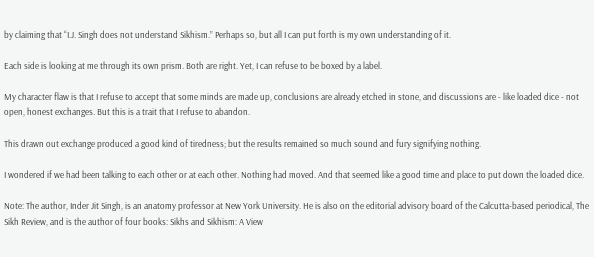by claiming that “I.J. Singh does not understand Sikhism.” Perhaps so, but all I can put forth is my own understanding of it.

Each side is looking at me through its own prism. Both are right. Yet, I can refuse to be boxed by a label.

My character flaw is that I refuse to accept that some minds are made up, conclusions are already etched in stone, and discussions are - like loaded dice - not open, honest exchanges. But this is a trait that I refuse to abandon.

This drawn out exchange produced a good kind of tiredness; but the results remained so much sound and fury signifying nothing.

I wondered if we had been talking to each other or at each other. Nothing had moved. And that seemed like a good time and place to put down the loaded dice.

Note: The author, Inder Jit Singh, is an anatomy professor at New York University. He is also on the editorial advisory board of the Calcutta-based periodical, The Sikh Review, and is the author of four books: Sikhs and Sikhism: A View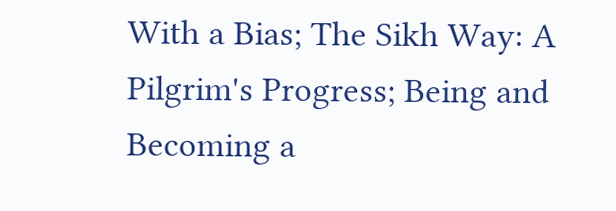With a Bias; The Sikh Way: A Pilgrim's Progress; Being and Becoming a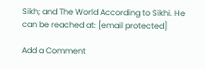Sikh; and The World According to Sikhi. He can be reached at: [email protected]

Add a Comment